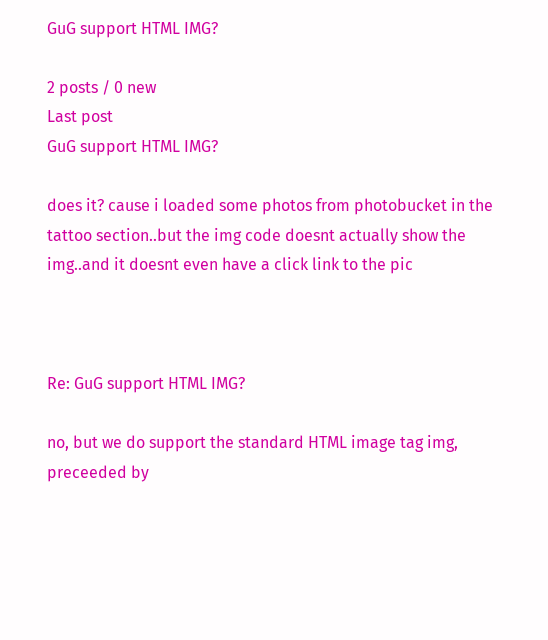GuG support HTML IMG?

2 posts / 0 new
Last post
GuG support HTML IMG?

does it? cause i loaded some photos from photobucket in the tattoo section..but the img code doesnt actually show the img..and it doesnt even have a click link to the pic



Re: GuG support HTML IMG?

no, but we do support the standard HTML image tag img, preceeded by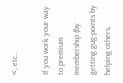<, etc..

If you work your way to premium membership (by getting gug-points by helping others,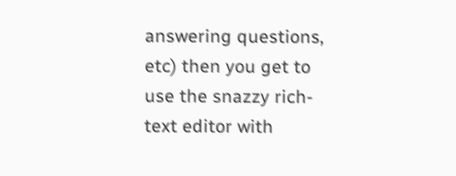answering questions, etc) then you get to use the snazzy rich-text editor with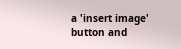a 'insert image' button and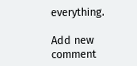everything.

Add new comment